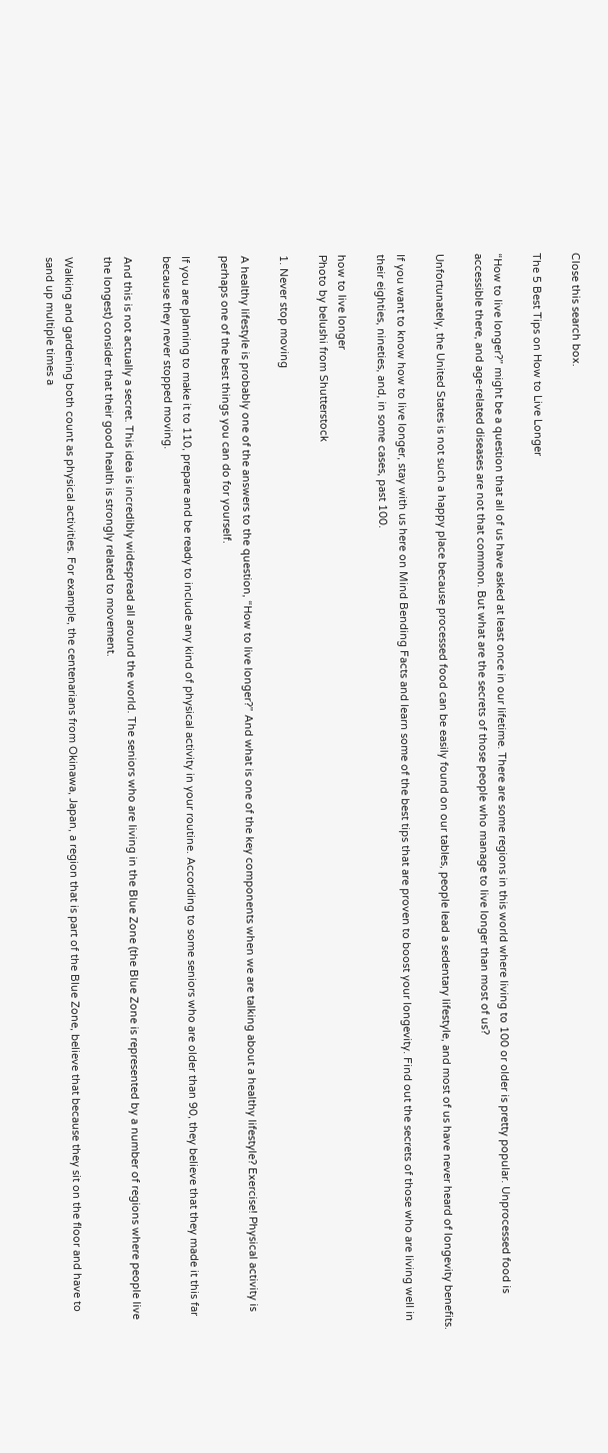Close this search box.

The 5 Best Tips on How to Live Longer

“How to live longer?” might be a question that all of us have asked at least once in our lifetime. There are some regions in this world where living to 100 or older is pretty popular. Unprocessed food is accessible there, and age-related diseases are not that common. But what are the secrets of those people who manage to live longer than most of us?

Unfortunately, the United States is not such a happy place because processed food can be easily found on our tables, people lead a sedentary lifestyle, and most of us have never heard of longevity benefits.

If you want to know how to live longer, stay with us here on Mind Bending Facts and learn some of the best tips that are proven to boost your longevity. Find out the secrets of those who are living well in their eighties, nineties, and, in some cases, past 100.

how to live longer
Photo by belushi from Shutterstock

1. Never stop moving

A healthy lifestyle is probably one of the answers to the question, “How to live longer?” And what is one of the key components when we are talking about a healthy lifestyle? Exercise! Physical activity is perhaps one of the best things you can do for yourself.

If you are planning to make it to 110, prepare and be ready to include any kind of physical activity in your routine. According to some seniors who are older than 90, they believe that they made it this far because they never stopped moving.

And this is not actually a secret. This idea is incredibly widespread all around the world. The seniors who are living in the Blue Zone (the Blue Zone is represented by a number of regions where people live the longest) consider that their good health is strongly related to movement.

Walking and gardening both count as physical activities. For example, the centenarians from Okinawa, Japan, a region that is part of the Blue Zone, believe that because they sit on the floor and have to sand up multiple times a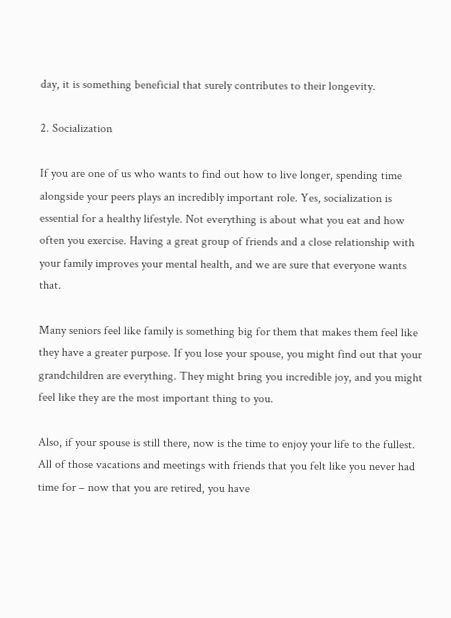day, it is something beneficial that surely contributes to their longevity.

2. Socialization

If you are one of us who wants to find out how to live longer, spending time alongside your peers plays an incredibly important role. Yes, socialization is essential for a healthy lifestyle. Not everything is about what you eat and how often you exercise. Having a great group of friends and a close relationship with your family improves your mental health, and we are sure that everyone wants that.

Many seniors feel like family is something big for them that makes them feel like they have a greater purpose. If you lose your spouse, you might find out that your grandchildren are everything. They might bring you incredible joy, and you might feel like they are the most important thing to you.

Also, if your spouse is still there, now is the time to enjoy your life to the fullest. All of those vacations and meetings with friends that you felt like you never had time for – now that you are retired, you have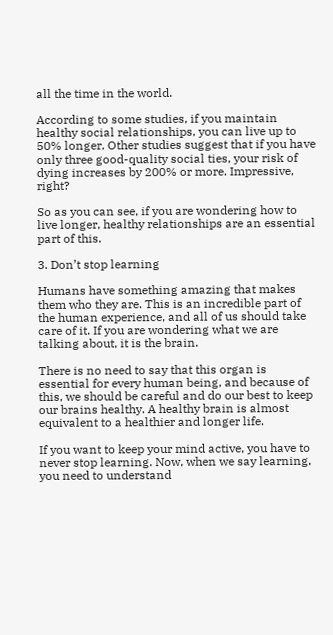all the time in the world.

According to some studies, if you maintain healthy social relationships, you can live up to 50% longer. Other studies suggest that if you have only three good-quality social ties, your risk of dying increases by 200% or more. Impressive, right?

So as you can see, if you are wondering how to live longer, healthy relationships are an essential part of this.

3. Don’t stop learning

Humans have something amazing that makes them who they are. This is an incredible part of the human experience, and all of us should take care of it. If you are wondering what we are talking about, it is the brain.

There is no need to say that this organ is essential for every human being, and because of this, we should be careful and do our best to keep our brains healthy. A healthy brain is almost equivalent to a healthier and longer life.

If you want to keep your mind active, you have to never stop learning. Now, when we say learning, you need to understand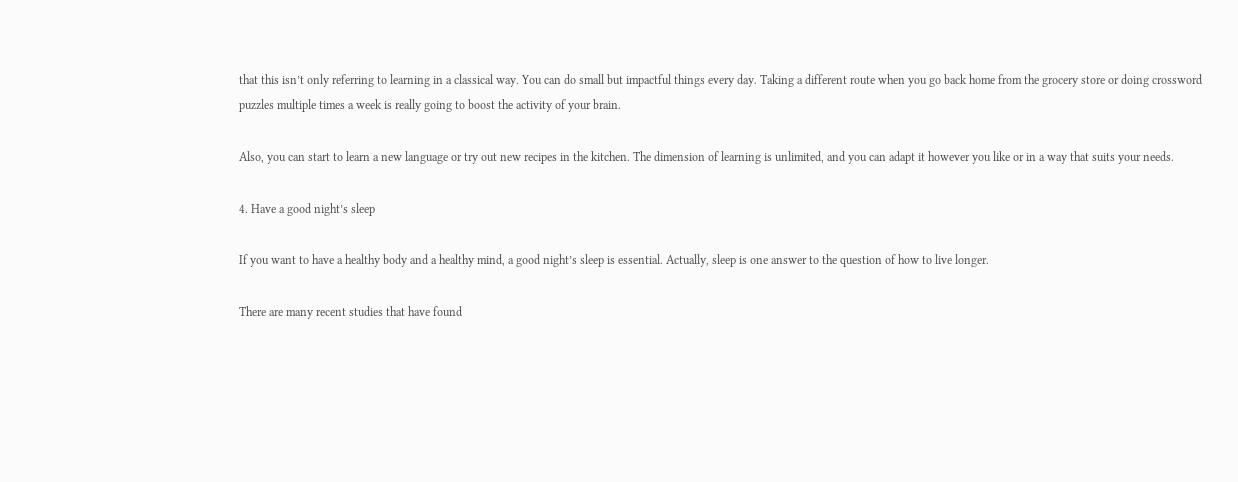that this isn’t only referring to learning in a classical way. You can do small but impactful things every day. Taking a different route when you go back home from the grocery store or doing crossword puzzles multiple times a week is really going to boost the activity of your brain.

Also, you can start to learn a new language or try out new recipes in the kitchen. The dimension of learning is unlimited, and you can adapt it however you like or in a way that suits your needs.

4. Have a good night’s sleep

If you want to have a healthy body and a healthy mind, a good night’s sleep is essential. Actually, sleep is one answer to the question of how to live longer.

There are many recent studies that have found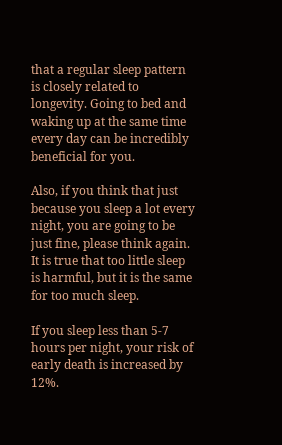that a regular sleep pattern is closely related to longevity. Going to bed and waking up at the same time every day can be incredibly beneficial for you.

Also, if you think that just because you sleep a lot every night, you are going to be just fine, please think again. It is true that too little sleep is harmful, but it is the same for too much sleep.

If you sleep less than 5-7 hours per night, your risk of early death is increased by 12%.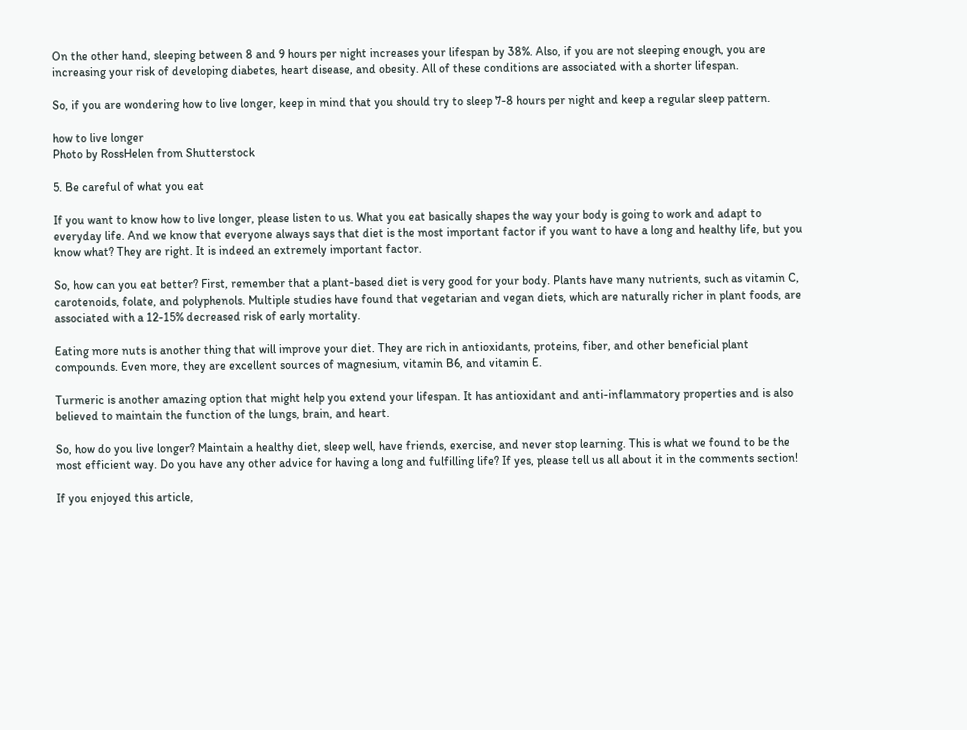On the other hand, sleeping between 8 and 9 hours per night increases your lifespan by 38%. Also, if you are not sleeping enough, you are increasing your risk of developing diabetes, heart disease, and obesity. All of these conditions are associated with a shorter lifespan.

So, if you are wondering how to live longer, keep in mind that you should try to sleep 7-8 hours per night and keep a regular sleep pattern.

how to live longer
Photo by RossHelen from Shutterstock

5. Be careful of what you eat

If you want to know how to live longer, please listen to us. What you eat basically shapes the way your body is going to work and adapt to everyday life. And we know that everyone always says that diet is the most important factor if you want to have a long and healthy life, but you know what? They are right. It is indeed an extremely important factor.

So, how can you eat better? First, remember that a plant-based diet is very good for your body. Plants have many nutrients, such as vitamin C, carotenoids, folate, and polyphenols. Multiple studies have found that vegetarian and vegan diets, which are naturally richer in plant foods, are associated with a 12-15% decreased risk of early mortality.

Eating more nuts is another thing that will improve your diet. They are rich in antioxidants, proteins, fiber, and other beneficial plant compounds. Even more, they are excellent sources of magnesium, vitamin B6, and vitamin E.

Turmeric is another amazing option that might help you extend your lifespan. It has antioxidant and anti-inflammatory properties and is also believed to maintain the function of the lungs, brain, and heart.

So, how do you live longer? Maintain a healthy diet, sleep well, have friends, exercise, and never stop learning. This is what we found to be the most efficient way. Do you have any other advice for having a long and fulfilling life? If yes, please tell us all about it in the comments section!

If you enjoyed this article,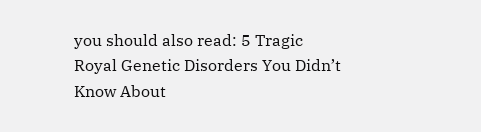you should also read: 5 Tragic Royal Genetic Disorders You Didn’t Know About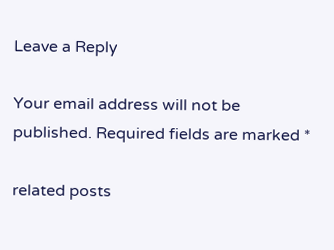Leave a Reply

Your email address will not be published. Required fields are marked *

related posts